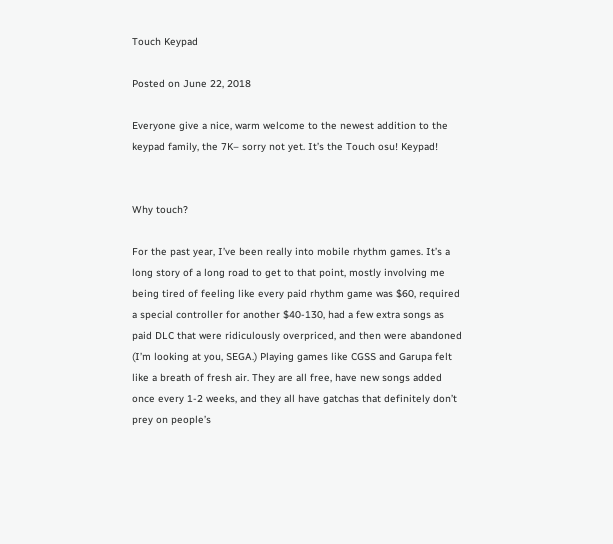Touch Keypad

Posted on June 22, 2018

Everyone give a nice, warm welcome to the newest addition to the keypad family, the 7K– sorry not yet. It’s the Touch osu! Keypad!


Why touch?

For the past year, I’ve been really into mobile rhythm games. It’s a long story of a long road to get to that point, mostly involving me being tired of feeling like every paid rhythm game was $60, required a special controller for another $40-130, had a few extra songs as paid DLC that were ridiculously overpriced, and then were abandoned (I’m looking at you, SEGA.) Playing games like CGSS and Garupa felt like a breath of fresh air. They are all free, have new songs added once every 1-2 weeks, and they all have gatchas that definitely don’t prey on people’s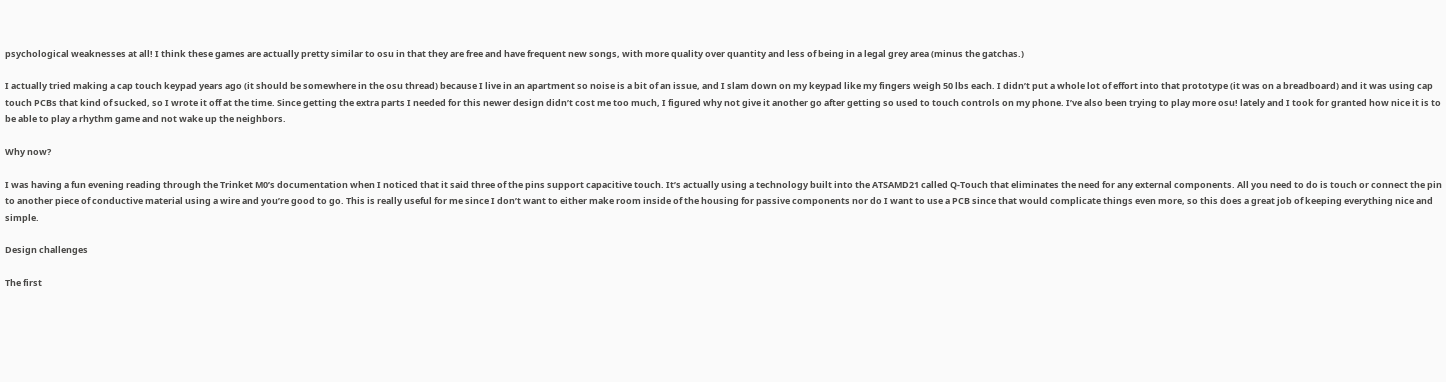psychological weaknesses at all! I think these games are actually pretty similar to osu in that they are free and have frequent new songs, with more quality over quantity and less of being in a legal grey area (minus the gatchas.)

I actually tried making a cap touch keypad years ago (it should be somewhere in the osu thread) because I live in an apartment so noise is a bit of an issue, and I slam down on my keypad like my fingers weigh 50 lbs each. I didn’t put a whole lot of effort into that prototype (it was on a breadboard) and it was using cap touch PCBs that kind of sucked, so I wrote it off at the time. Since getting the extra parts I needed for this newer design didn’t cost me too much, I figured why not give it another go after getting so used to touch controls on my phone. I’ve also been trying to play more osu! lately and I took for granted how nice it is to be able to play a rhythm game and not wake up the neighbors.

Why now?

I was having a fun evening reading through the Trinket M0’s documentation when I noticed that it said three of the pins support capacitive touch. It’s actually using a technology built into the ATSAMD21 called Q-Touch that eliminates the need for any external components. All you need to do is touch or connect the pin to another piece of conductive material using a wire and you’re good to go. This is really useful for me since I don’t want to either make room inside of the housing for passive components nor do I want to use a PCB since that would complicate things even more, so this does a great job of keeping everything nice and simple.

Design challenges

The first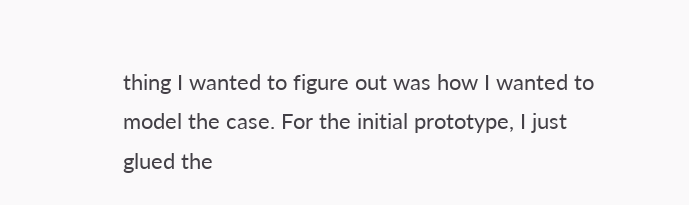thing I wanted to figure out was how I wanted to model the case. For the initial prototype, I just glued the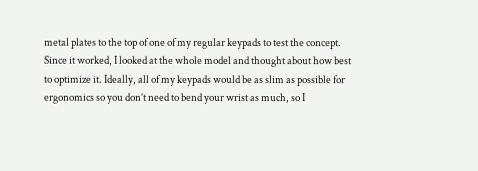metal plates to the top of one of my regular keypads to test the concept. Since it worked, I looked at the whole model and thought about how best to optimize it. Ideally, all of my keypads would be as slim as possible for ergonomics so you don’t need to bend your wrist as much, so I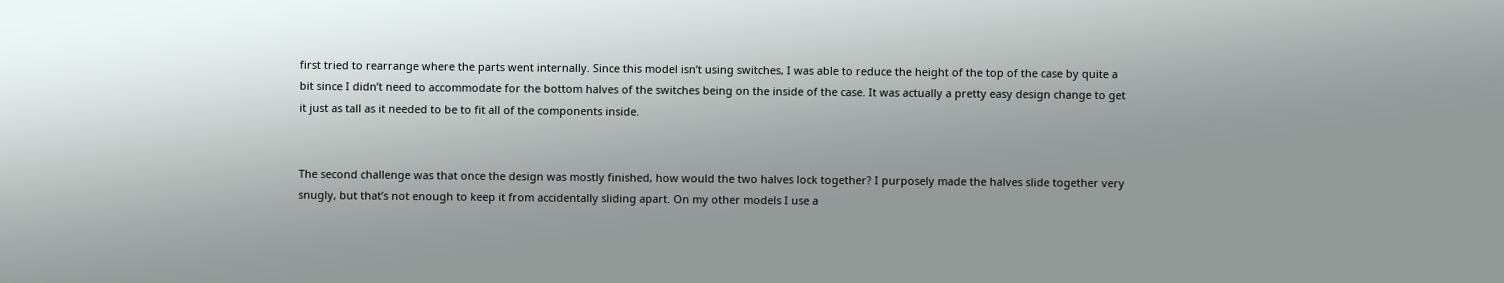first tried to rearrange where the parts went internally. Since this model isn’t using switches, I was able to reduce the height of the top of the case by quite a bit since I didn’t need to accommodate for the bottom halves of the switches being on the inside of the case. It was actually a pretty easy design change to get it just as tall as it needed to be to fit all of the components inside.


The second challenge was that once the design was mostly finished, how would the two halves lock together? I purposely made the halves slide together very snugly, but that’s not enough to keep it from accidentally sliding apart. On my other models I use a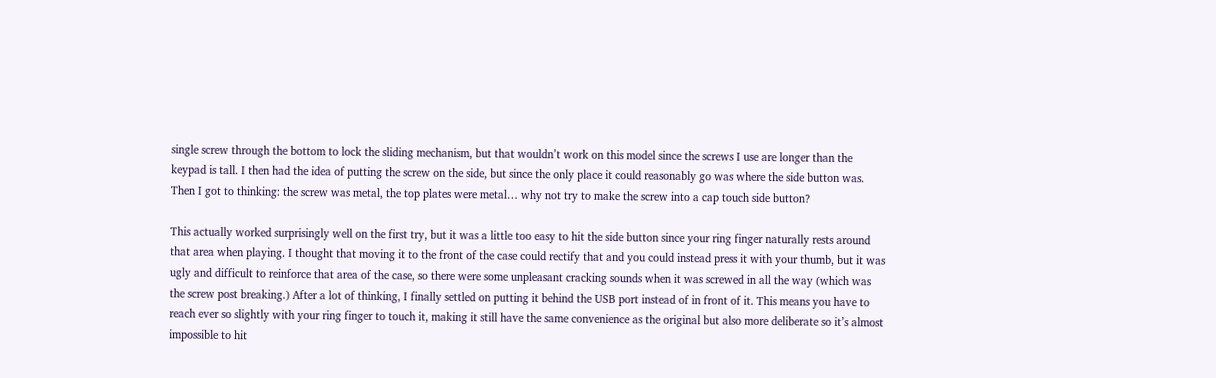single screw through the bottom to lock the sliding mechanism, but that wouldn’t work on this model since the screws I use are longer than the keypad is tall. I then had the idea of putting the screw on the side, but since the only place it could reasonably go was where the side button was. Then I got to thinking: the screw was metal, the top plates were metal… why not try to make the screw into a cap touch side button?

This actually worked surprisingly well on the first try, but it was a little too easy to hit the side button since your ring finger naturally rests around that area when playing. I thought that moving it to the front of the case could rectify that and you could instead press it with your thumb, but it was ugly and difficult to reinforce that area of the case, so there were some unpleasant cracking sounds when it was screwed in all the way (which was the screw post breaking.) After a lot of thinking, I finally settled on putting it behind the USB port instead of in front of it. This means you have to reach ever so slightly with your ring finger to touch it, making it still have the same convenience as the original but also more deliberate so it’s almost impossible to hit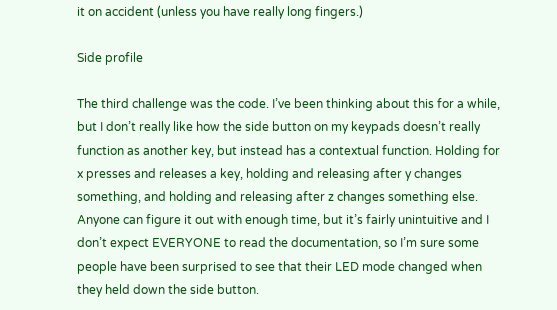it on accident (unless you have really long fingers.)

Side profile

The third challenge was the code. I’ve been thinking about this for a while, but I don’t really like how the side button on my keypads doesn’t really function as another key, but instead has a contextual function. Holding for x presses and releases a key, holding and releasing after y changes something, and holding and releasing after z changes something else. Anyone can figure it out with enough time, but it’s fairly unintuitive and I don’t expect EVERYONE to read the documentation, so I’m sure some people have been surprised to see that their LED mode changed when they held down the side button.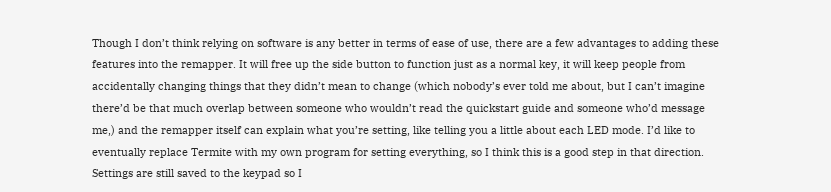Though I don’t think relying on software is any better in terms of ease of use, there are a few advantages to adding these features into the remapper. It will free up the side button to function just as a normal key, it will keep people from accidentally changing things that they didn’t mean to change (which nobody’s ever told me about, but I can’t imagine there’d be that much overlap between someone who wouldn’t read the quickstart guide and someone who’d message me,) and the remapper itself can explain what you’re setting, like telling you a little about each LED mode. I’d like to eventually replace Termite with my own program for setting everything, so I think this is a good step in that direction. Settings are still saved to the keypad so I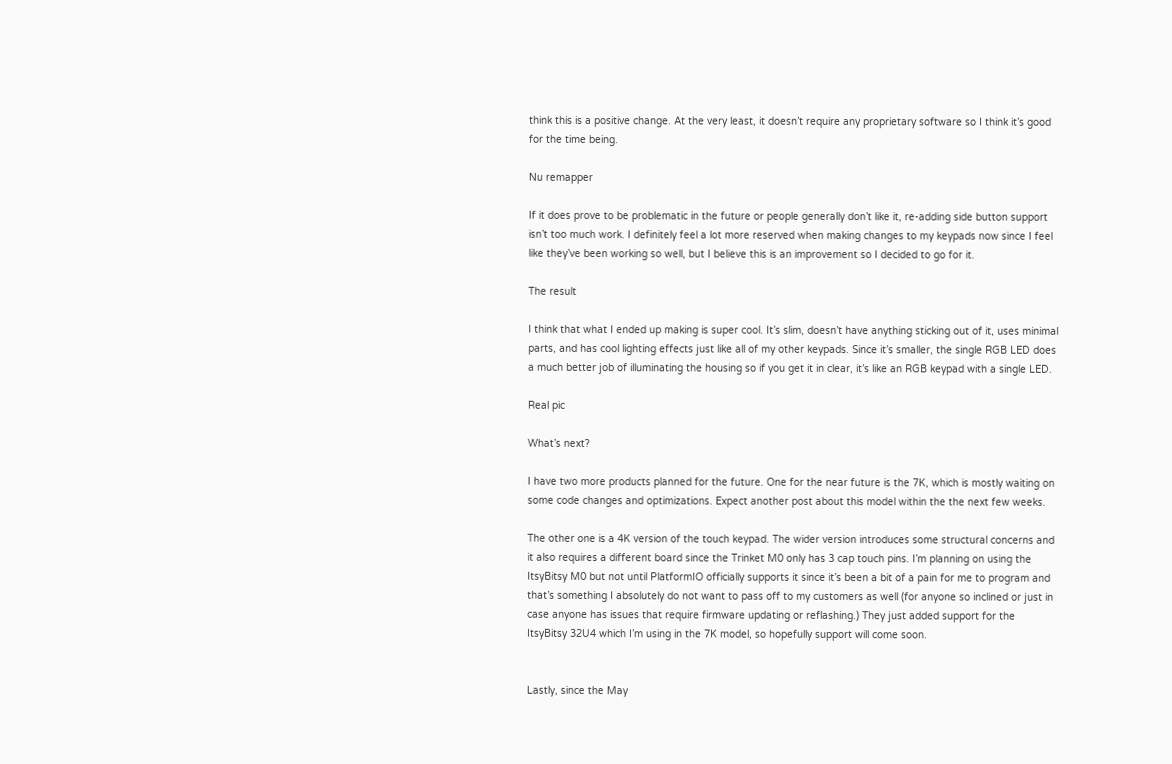think this is a positive change. At the very least, it doesn’t require any proprietary software so I think it’s good for the time being.

Nu remapper

If it does prove to be problematic in the future or people generally don’t like it, re-adding side button support isn’t too much work. I definitely feel a lot more reserved when making changes to my keypads now since I feel like they’ve been working so well, but I believe this is an improvement so I decided to go for it.

The result

I think that what I ended up making is super cool. It’s slim, doesn’t have anything sticking out of it, uses minimal parts, and has cool lighting effects just like all of my other keypads. Since it’s smaller, the single RGB LED does a much better job of illuminating the housing so if you get it in clear, it’s like an RGB keypad with a single LED.

Real pic

What’s next?

I have two more products planned for the future. One for the near future is the 7K, which is mostly waiting on some code changes and optimizations. Expect another post about this model within the the next few weeks.

The other one is a 4K version of the touch keypad. The wider version introduces some structural concerns and it also requires a different board since the Trinket M0 only has 3 cap touch pins. I’m planning on using the ItsyBitsy M0 but not until PlatformIO officially supports it since it’s been a bit of a pain for me to program and that’s something I absolutely do not want to pass off to my customers as well (for anyone so inclined or just in case anyone has issues that require firmware updating or reflashing.) They just added support for the ItsyBitsy 32U4 which I’m using in the 7K model, so hopefully support will come soon.


Lastly, since the May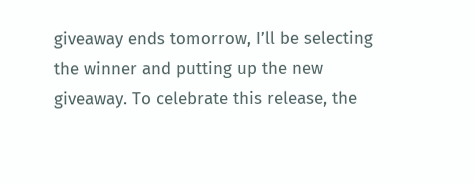giveaway ends tomorrow, I’ll be selecting the winner and putting up the new giveaway. To celebrate this release, the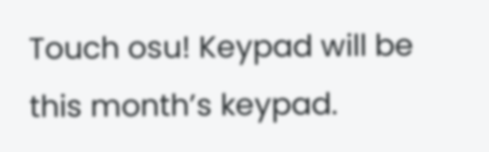Touch osu! Keypad will be this month’s keypad.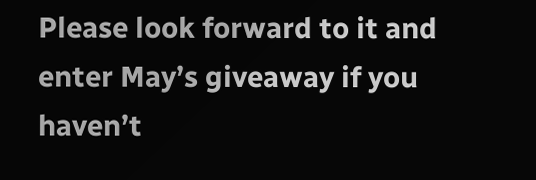Please look forward to it and enter May’s giveaway if you haven’t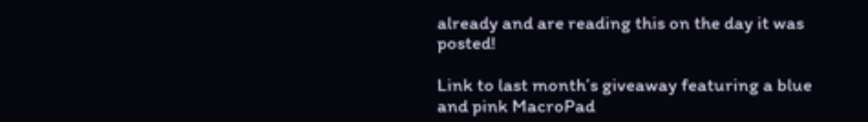already and are reading this on the day it was posted!

Link to last month’s giveaway featuring a blue and pink MacroPad